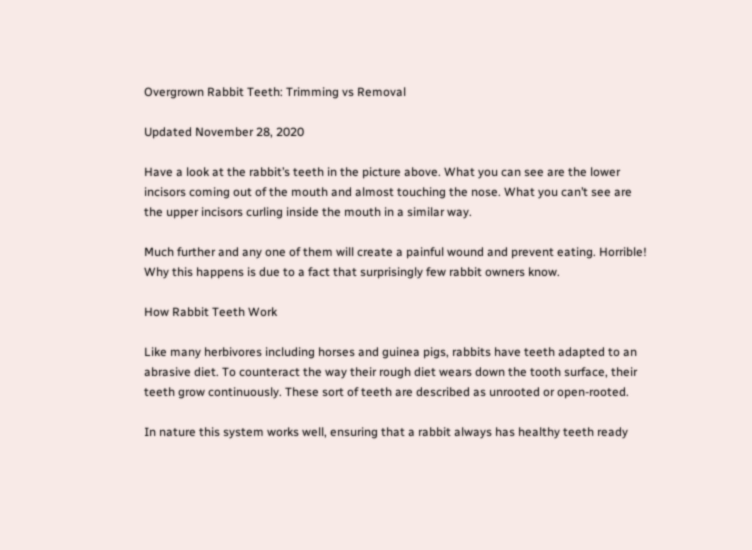Overgrown Rabbit Teeth: Trimming vs Removal

Updated November 28, 2020

Have a look at the rabbit’s teeth in the picture above. What you can see are the lower incisors coming out of the mouth and almost touching the nose. What you can’t see are the upper incisors curling inside the mouth in a similar way.

Much further and any one of them will create a painful wound and prevent eating. Horrible! Why this happens is due to a fact that surprisingly few rabbit owners know.

How Rabbit Teeth Work

Like many herbivores including horses and guinea pigs, rabbits have teeth adapted to an abrasive diet. To counteract the way their rough diet wears down the tooth surface, their teeth grow continuously. These sort of teeth are described as unrooted or open-rooted.

In nature this system works well, ensuring that a rabbit always has healthy teeth ready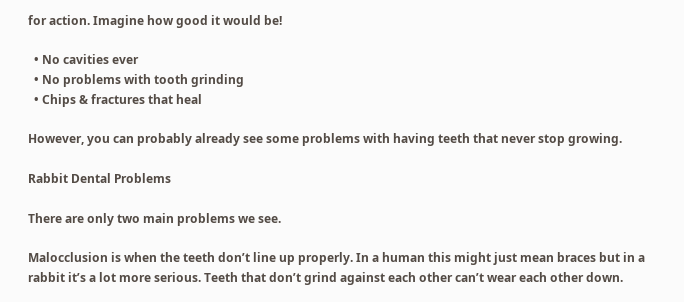for action. Imagine how good it would be!

  • No cavities ever
  • No problems with tooth grinding
  • Chips & fractures that heal

However, you can probably already see some problems with having teeth that never stop growing.

Rabbit Dental Problems

There are only two main problems we see.

Malocclusion is when the teeth don’t line up properly. In a human this might just mean braces but in a rabbit it’s a lot more serious. Teeth that don’t grind against each other can’t wear each other down.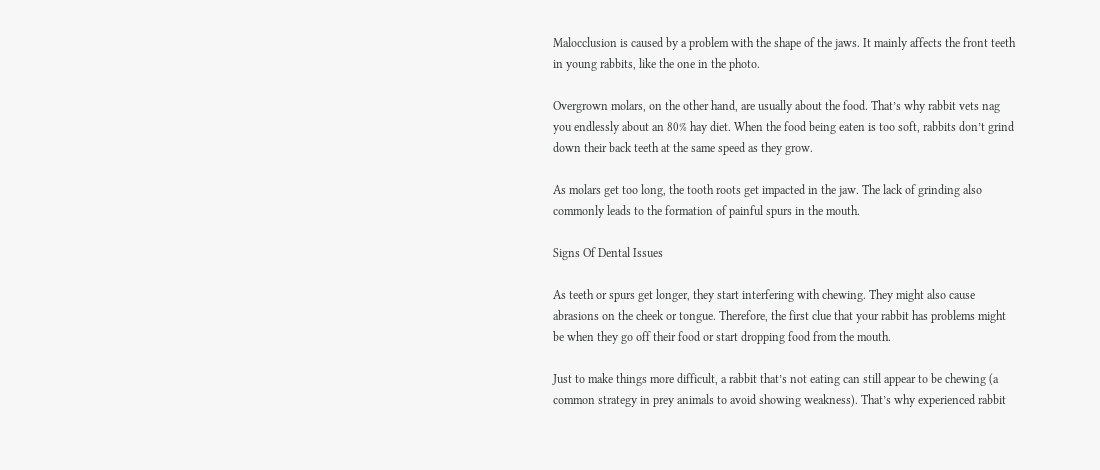Malocclusion is caused by a problem with the shape of the jaws. It mainly affects the front teeth in young rabbits, like the one in the photo.

Overgrown molars, on the other hand, are usually about the food. That’s why rabbit vets nag you endlessly about an 80% hay diet. When the food being eaten is too soft, rabbits don’t grind down their back teeth at the same speed as they grow.

As molars get too long, the tooth roots get impacted in the jaw. The lack of grinding also commonly leads to the formation of painful spurs in the mouth.

Signs Of Dental Issues

As teeth or spurs get longer, they start interfering with chewing. They might also cause abrasions on the cheek or tongue. Therefore, the first clue that your rabbit has problems might be when they go off their food or start dropping food from the mouth.

Just to make things more difficult, a rabbit that’s not eating can still appear to be chewing (a common strategy in prey animals to avoid showing weakness). That’s why experienced rabbit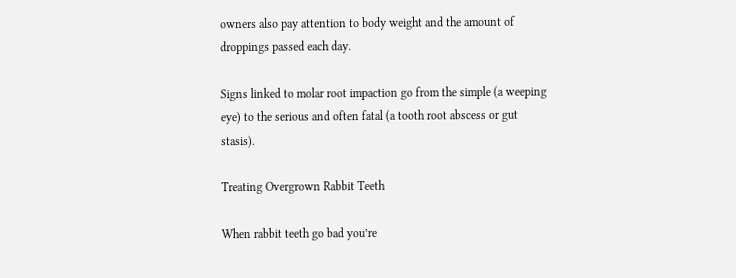owners also pay attention to body weight and the amount of droppings passed each day.

Signs linked to molar root impaction go from the simple (a weeping eye) to the serious and often fatal (a tooth root abscess or gut stasis).

Treating Overgrown Rabbit Teeth

When rabbit teeth go bad you’re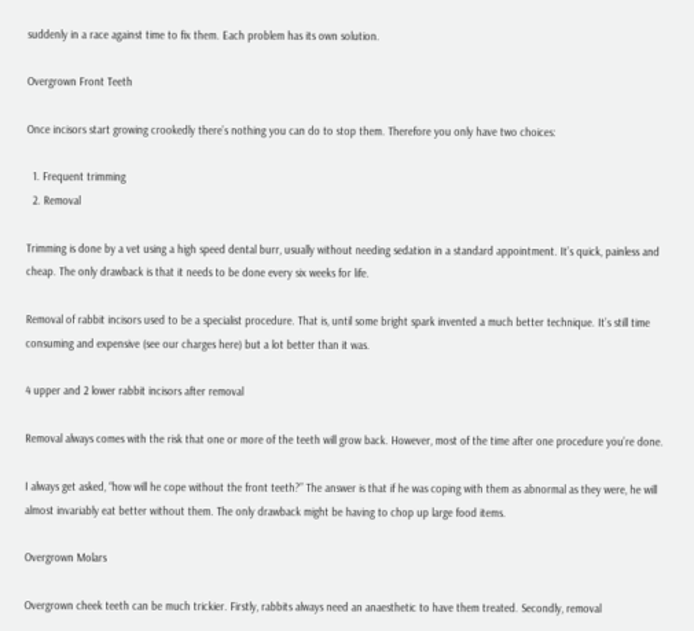suddenly in a race against time to fix them. Each problem has its own solution.

Overgrown Front Teeth

Once incisors start growing crookedly there’s nothing you can do to stop them. Therefore you only have two choices:

  1. Frequent trimming
  2. Removal

Trimming is done by a vet using a high speed dental burr, usually without needing sedation in a standard appointment. It’s quick, painless and cheap. The only drawback is that it needs to be done every six weeks for life.

Removal of rabbit incisors used to be a specialist procedure. That is, until some bright spark invented a much better technique. It’s still time consuming and expensive (see our charges here) but a lot better than it was.

4 upper and 2 lower rabbit incisors after removal

Removal always comes with the risk that one or more of the teeth will grow back. However, most of the time after one procedure you’re done.

I always get asked, “how will he cope without the front teeth?” The answer is that if he was coping with them as abnormal as they were, he will almost invariably eat better without them. The only drawback might be having to chop up large food items.

Overgrown Molars

Overgrown cheek teeth can be much trickier. Firstly, rabbits always need an anaesthetic to have them treated. Secondly, removal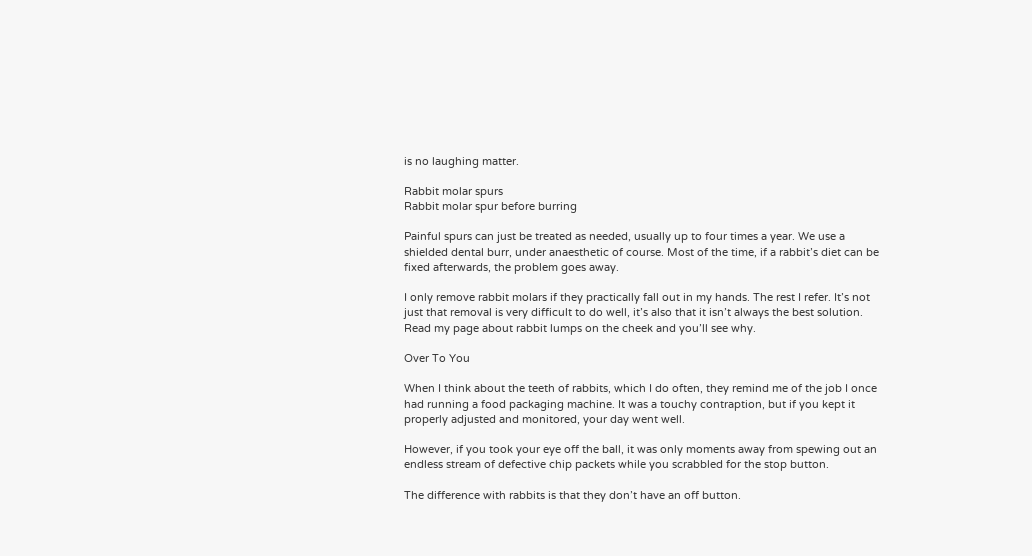is no laughing matter.

Rabbit molar spurs
Rabbit molar spur before burring

Painful spurs can just be treated as needed, usually up to four times a year. We use a shielded dental burr, under anaesthetic of course. Most of the time, if a rabbit’s diet can be fixed afterwards, the problem goes away.

I only remove rabbit molars if they practically fall out in my hands. The rest I refer. It’s not just that removal is very difficult to do well, it’s also that it isn’t always the best solution. Read my page about rabbit lumps on the cheek and you’ll see why.

Over To You

When I think about the teeth of rabbits, which I do often, they remind me of the job I once had running a food packaging machine. It was a touchy contraption, but if you kept it properly adjusted and monitored, your day went well.

However, if you took your eye off the ball, it was only moments away from spewing out an endless stream of defective chip packets while you scrabbled for the stop button.

The difference with rabbits is that they don’t have an off button.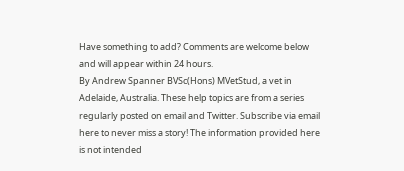Have something to add? Comments are welcome below and will appear within 24 hours.
By Andrew Spanner BVSc(Hons) MVetStud, a vet in Adelaide, Australia. These help topics are from a series regularly posted on email and Twitter. Subscribe via email here to never miss a story! The information provided here is not intended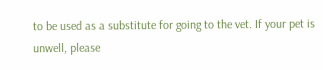to be used as a substitute for going to the vet. If your pet is unwell, please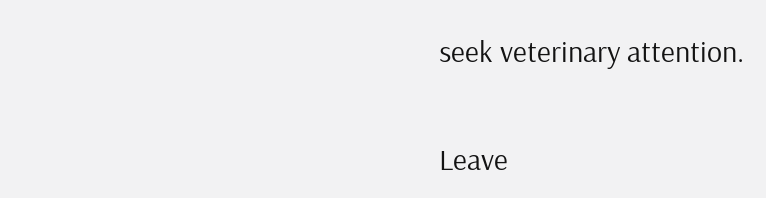seek veterinary attention.


Leave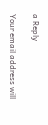a Reply

Your email address will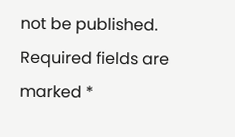not be published. Required fields are marked *